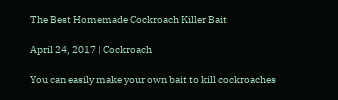The Best Homemade Cockroach Killer Bait

April 24, 2017 | Cockroach

You can easily make your own bait to kill cockroaches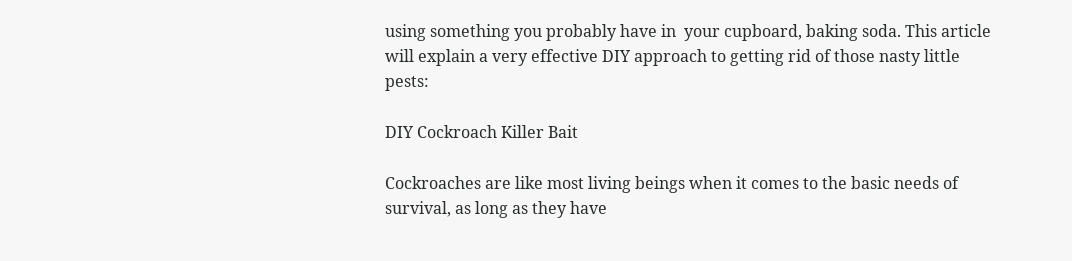using something you probably have in  your cupboard, baking soda. This article will explain a very effective DIY approach to getting rid of those nasty little pests:

DIY Cockroach Killer Bait

Cockroaches are like most living beings when it comes to the basic needs of survival, as long as they have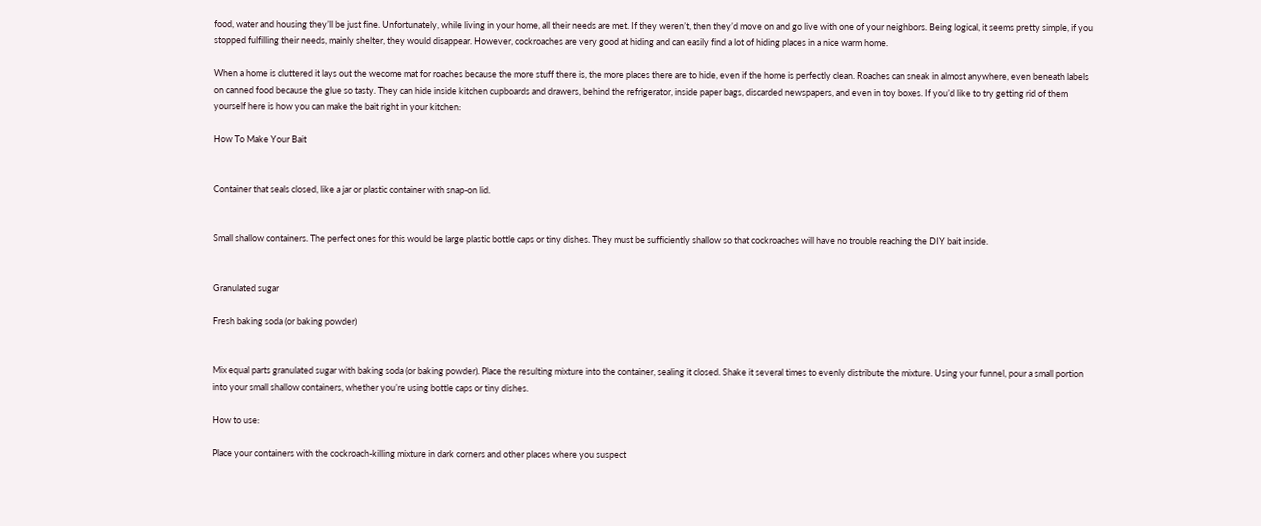food, water and housing they’ll be just fine. Unfortunately, while living in your home, all their needs are met. If they weren’t, then they’d move on and go live with one of your neighbors. Being logical, it seems pretty simple, if you stopped fulfilling their needs, mainly shelter, they would disappear. However, cockroaches are very good at hiding and can easily find a lot of hiding places in a nice warm home.

When a home is cluttered it lays out the wecome mat for roaches because the more stuff there is, the more places there are to hide, even if the home is perfectly clean. Roaches can sneak in almost anywhere, even beneath labels on canned food because the glue so tasty. They can hide inside kitchen cupboards and drawers, behind the refrigerator, inside paper bags, discarded newspapers, and even in toy boxes. If you’d like to try getting rid of them yourself here is how you can make the bait right in your kitchen:

How To Make Your Bait


Container that seals closed, like a jar or plastic container with snap-on lid.


Small shallow containers. The perfect ones for this would be large plastic bottle caps or tiny dishes. They must be sufficiently shallow so that cockroaches will have no trouble reaching the DIY bait inside.


Granulated sugar

Fresh baking soda (or baking powder)


Mix equal parts granulated sugar with baking soda (or baking powder). Place the resulting mixture into the container, sealing it closed. Shake it several times to evenly distribute the mixture. Using your funnel, pour a small portion into your small shallow containers, whether you’re using bottle caps or tiny dishes.

How to use:

Place your containers with the cockroach-killing mixture in dark corners and other places where you suspect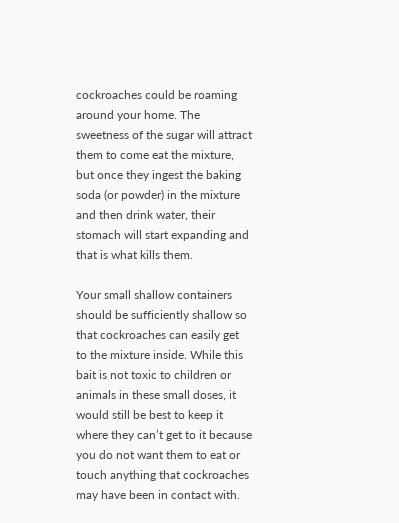cockroaches could be roaming around your home. The sweetness of the sugar will attract them to come eat the mixture, but once they ingest the baking soda (or powder) in the mixture and then drink water, their stomach will start expanding and that is what kills them.

Your small shallow containers should be sufficiently shallow so that cockroaches can easily get to the mixture inside. While this bait is not toxic to children or animals in these small doses, it would still be best to keep it where they can’t get to it because you do not want them to eat or touch anything that cockroaches may have been in contact with.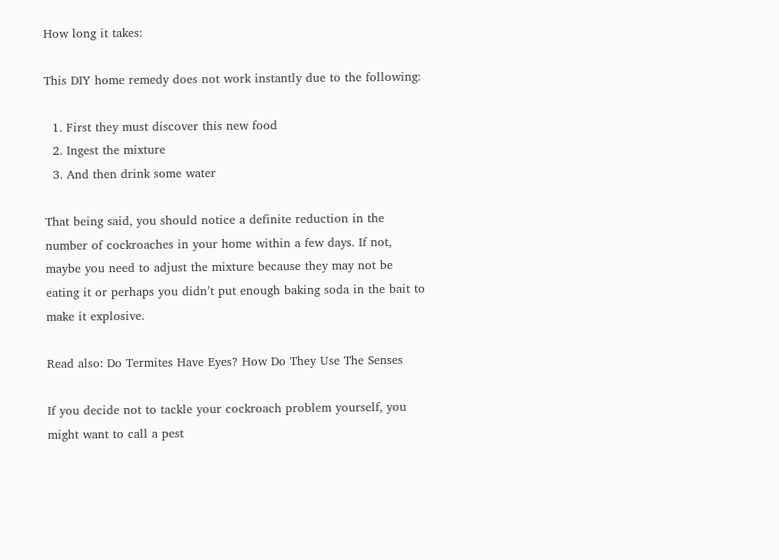How long it takes:

This DIY home remedy does not work instantly due to the following:

  1. First they must discover this new food
  2. Ingest the mixture
  3. And then drink some water

That being said, you should notice a definite reduction in the number of cockroaches in your home within a few days. If not, maybe you need to adjust the mixture because they may not be eating it or perhaps you didn’t put enough baking soda in the bait to make it explosive.

Read also: Do Termites Have Eyes? How Do They Use The Senses

If you decide not to tackle your cockroach problem yourself, you might want to call a pest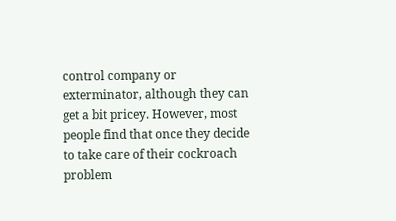control company or exterminator, although they can get a bit pricey. However, most people find that once they decide to take care of their cockroach problem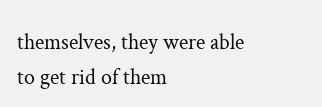themselves, they were able to get rid of them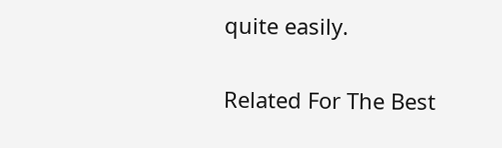quite easily.

Related For The Best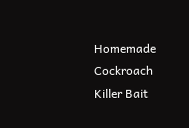Homemade Cockroach Killer Bait